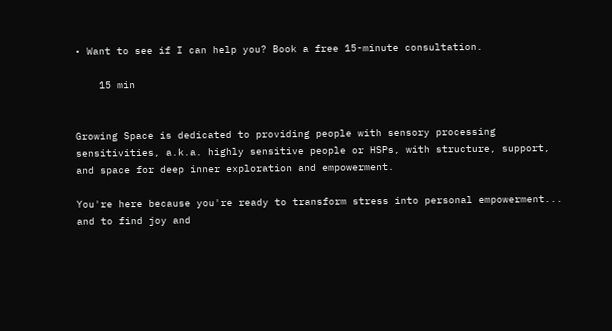• Want to see if I can help you? Book a free 15-minute consultation.

    15 min


Growing Space is dedicated to providing people with sensory processing sensitivities, a.k.a. highly sensitive people or HSPs, with structure, support, and space for deep inner exploration and empowerment.

You're here because you're ready to transform stress into personal empowerment... and to find joy and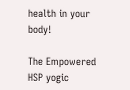health in your body!

The Empowered HSP yogic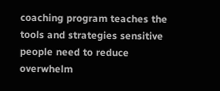coaching program teaches the tools and strategies sensitive people need to reduce overwhelm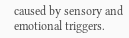caused by sensory and emotional triggers.